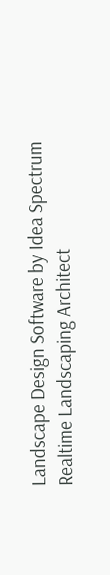Landscape Design Software by Idea Spectrum
Realtime Landscaping Architect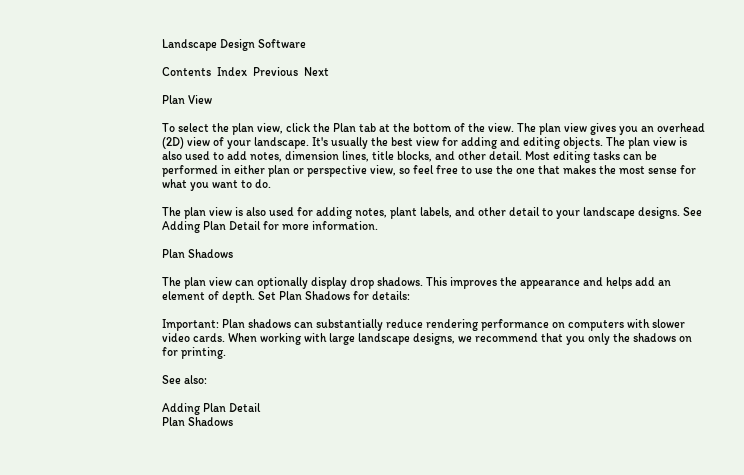Landscape Design Software

Contents  Index  Previous  Next

Plan View

To select the plan view, click the Plan tab at the bottom of the view. The plan view gives you an overhead (2D) view of your landscape. It's usually the best view for adding and editing objects. The plan view is also used to add notes, dimension lines, title blocks, and other detail. Most editing tasks can be performed in either plan or perspective view, so feel free to use the one that makes the most sense for what you want to do.

The plan view is also used for adding notes, plant labels, and other detail to your landscape designs. See Adding Plan Detail for more information.

Plan Shadows

The plan view can optionally display drop shadows. This improves the appearance and helps add an element of depth. Set Plan Shadows for details:

Important: Plan shadows can substantially reduce rendering performance on computers with slower video cards. When working with large landscape designs, we recommend that you only the shadows on for printing.

See also:

Adding Plan Detail
Plan Shadows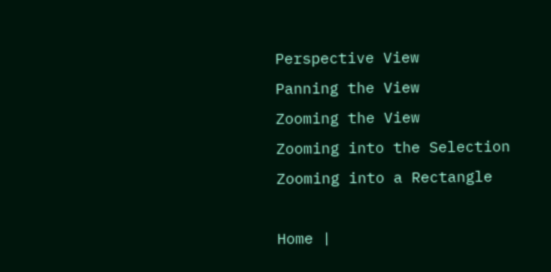Perspective View
Panning the View
Zooming the View
Zooming into the Selection
Zooming into a Rectangle

Home |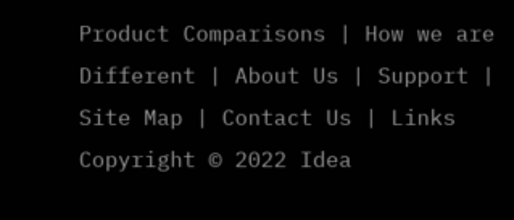Product Comparisons | How we are Different | About Us | Support | Site Map | Contact Us | Links
Copyright © 2022 Idea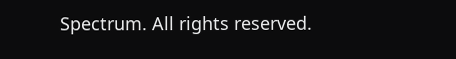Spectrum. All rights reserved.